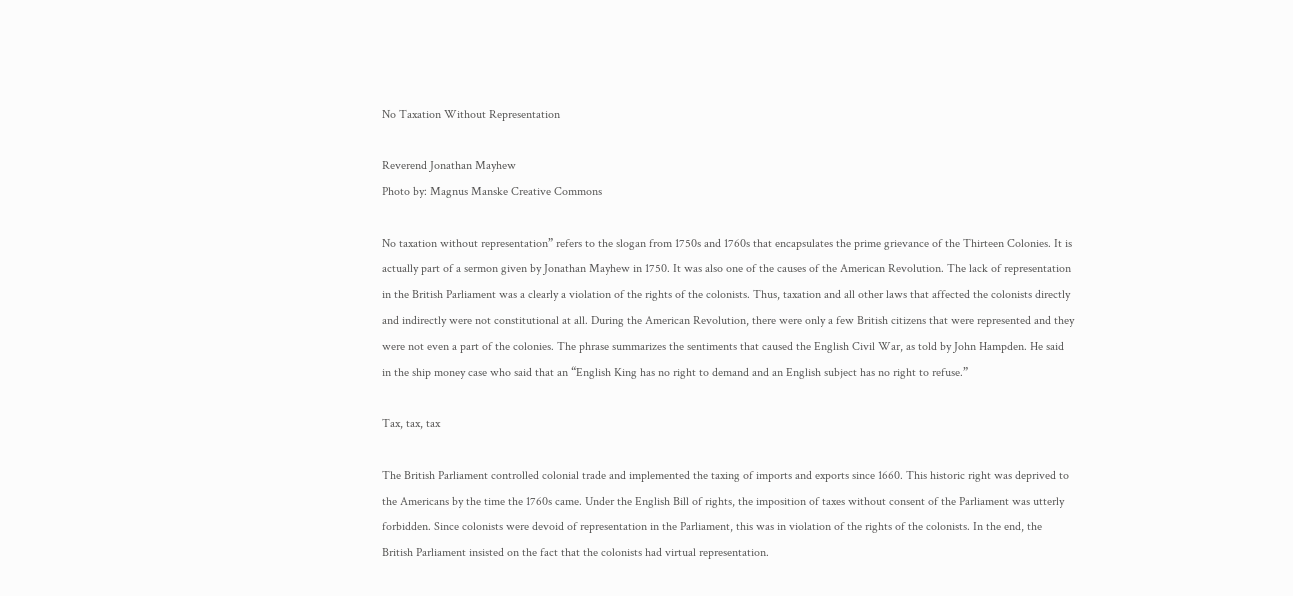No Taxation Without Representation

Reverend Jonathan Mayhew
Photo by: Magnus Manske Creative Commons

No taxation without representation” refers to the slogan from 1750s and 1760s that encapsulates the prime grievance of the Thirteen Colonies. It is actually part of a sermon given by Jonathan Mayhew in 1750. It was also one of the causes of the American Revolution. The lack of representation in the British Parliament was a clearly a violation of the rights of the colonists. Thus, taxation and all other laws that affected the colonists directly and indirectly were not constitutional at all. During the American Revolution, there were only a few British citizens that were represented and they were not even a part of the colonies. The phrase summarizes the sentiments that caused the English Civil War, as told by John Hampden. He said in the ship money case who said that an “English King has no right to demand and an English subject has no right to refuse.”

Tax, tax, tax

The British Parliament controlled colonial trade and implemented the taxing of imports and exports since 1660. This historic right was deprived to the Americans by the time the 1760s came. Under the English Bill of rights, the imposition of taxes without consent of the Parliament was utterly forbidden. Since colonists were devoid of representation in the Parliament, this was in violation of the rights of the colonists. In the end, the British Parliament insisted on the fact that the colonists had virtual representation.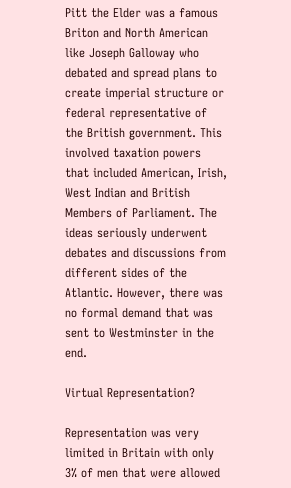Pitt the Elder was a famous Briton and North American like Joseph Galloway who debated and spread plans to create imperial structure or federal representative of the British government. This involved taxation powers that included American, Irish, West Indian and British Members of Parliament. The ideas seriously underwent debates and discussions from different sides of the Atlantic. However, there was no formal demand that was sent to Westminster in the end.

Virtual Representation?

Representation was very limited in Britain with only 3% of men that were allowed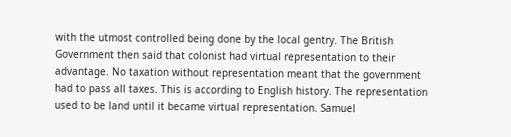with the utmost controlled being done by the local gentry. The British Government then said that colonist had virtual representation to their advantage. No taxation without representation meant that the government had to pass all taxes. This is according to English history. The representation used to be land until it became virtual representation. Samuel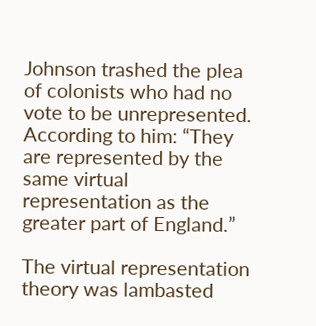Johnson trashed the plea of colonists who had no vote to be unrepresented. According to him: “They are represented by the same virtual representation as the greater part of England.”

The virtual representation theory was lambasted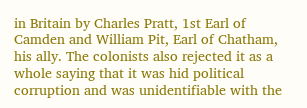in Britain by Charles Pratt, 1st Earl of Camden and William Pit, Earl of Chatham, his ally. The colonists also rejected it as a whole saying that it was hid political corruption and was unidentifiable with the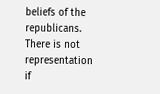beliefs of the republicans. There is not representation if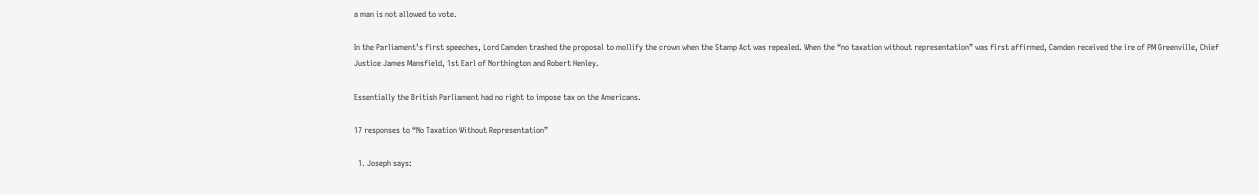a man is not allowed to vote.

In the Parliament’s first speeches, Lord Camden trashed the proposal to mollify the crown when the Stamp Act was repealed. When the “no taxation without representation” was first affirmed, Camden received the ire of PM Greenville, Chief Justice James Mansfield, 1st Earl of Northington and Robert Henley.

Essentially the British Parliament had no right to impose tax on the Americans.

17 responses to “No Taxation Without Representation”

  1. Joseph says: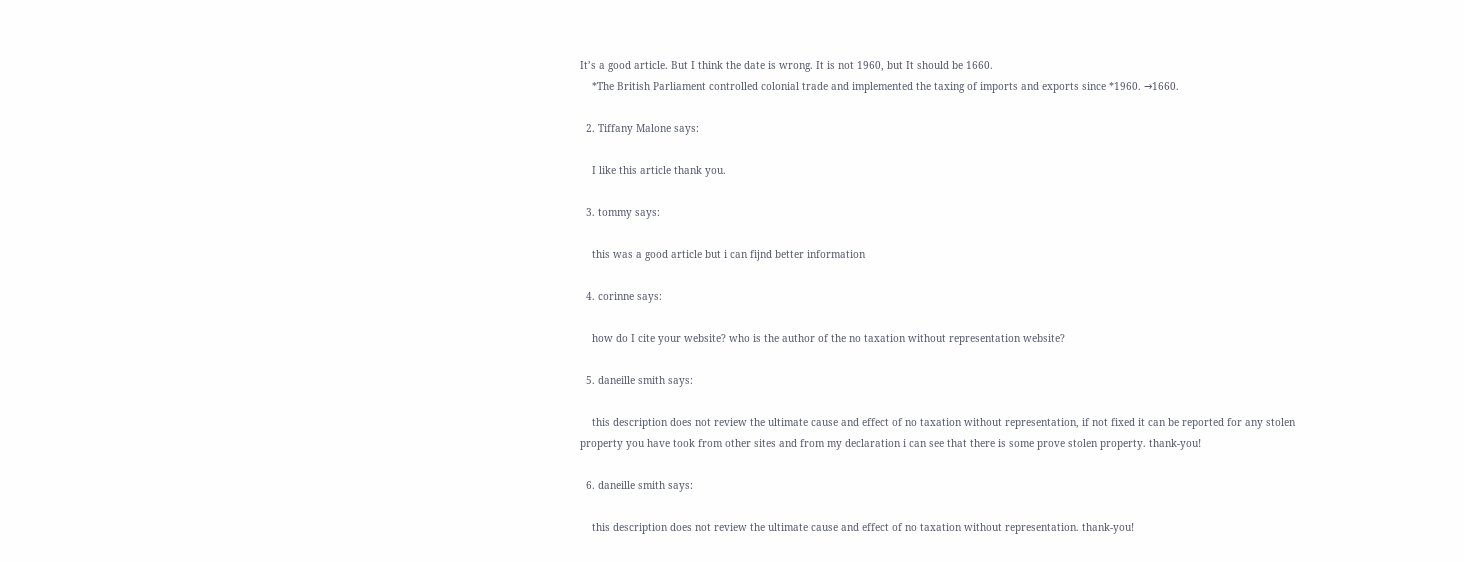It’s a good article. But I think the date is wrong. It is not 1960, but It should be 1660.
    *The British Parliament controlled colonial trade and implemented the taxing of imports and exports since *1960. →1660.

  2. Tiffany Malone says:

    I like this article thank you.

  3. tommy says:

    this was a good article but i can fijnd better information

  4. corinne says:

    how do I cite your website? who is the author of the no taxation without representation website?

  5. daneille smith says:

    this description does not review the ultimate cause and effect of no taxation without representation, if not fixed it can be reported for any stolen property you have took from other sites and from my declaration i can see that there is some prove stolen property. thank-you!

  6. daneille smith says:

    this description does not review the ultimate cause and effect of no taxation without representation. thank-you!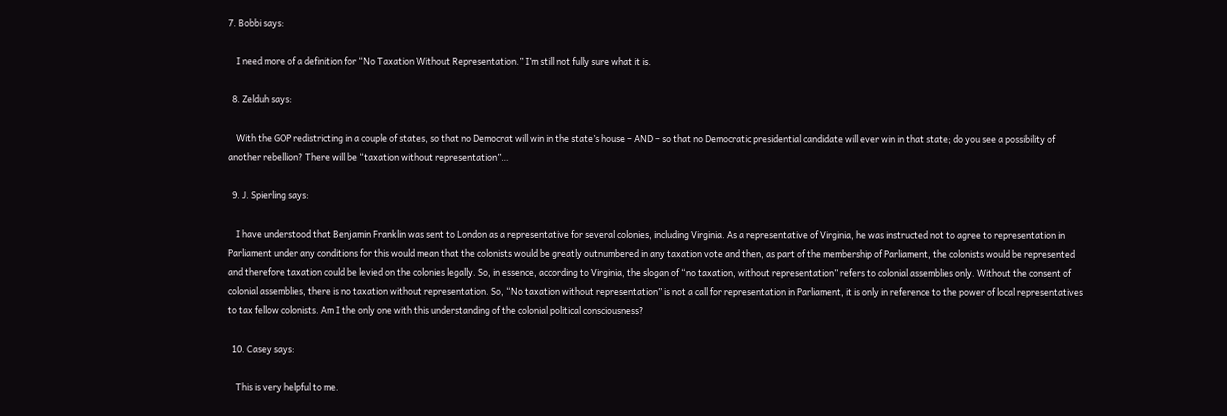7. Bobbi says:

    I need more of a definition for “No Taxation Without Representation.” I’m still not fully sure what it is.

  8. Zelduh says:

    With the GOP redistricting in a couple of states, so that no Democrat will win in the state’s house – AND – so that no Democratic presidential candidate will ever win in that state; do you see a possibility of another rebellion? There will be “taxation without representation”…

  9. J. Spierling says:

    I have understood that Benjamin Franklin was sent to London as a representative for several colonies, including Virginia. As a representative of Virginia, he was instructed not to agree to representation in Parliament under any conditions for this would mean that the colonists would be greatly outnumbered in any taxation vote and then, as part of the membership of Parliament, the colonists would be represented and therefore taxation could be levied on the colonies legally. So, in essence, according to Virginia, the slogan of “no taxation, without representation” refers to colonial assemblies only. Without the consent of colonial assemblies, there is no taxation without representation. So, “No taxation without representation” is not a call for representation in Parliament, it is only in reference to the power of local representatives to tax fellow colonists. Am I the only one with this understanding of the colonial political consciousness?

  10. Casey says:

    This is very helpful to me.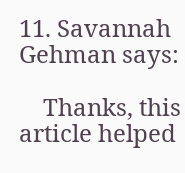11. Savannah Gehman says:

    Thanks, this article helped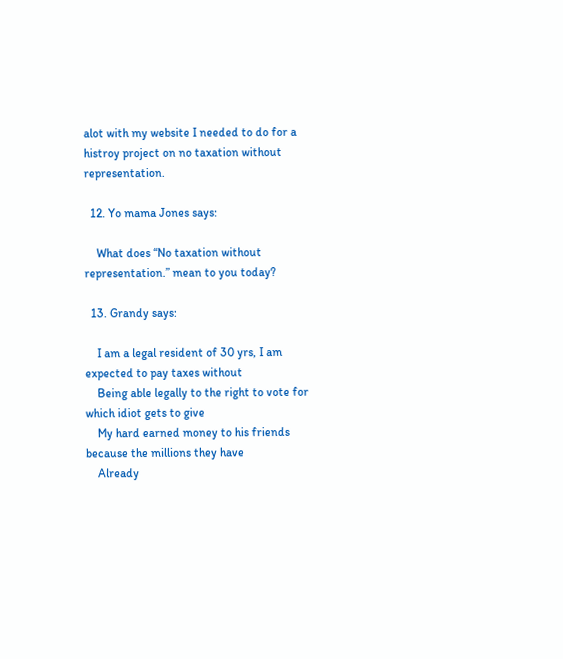alot with my website I needed to do for a histroy project on no taxation without representation.

  12. Yo mama Jones says:

    What does “No taxation without representation.” mean to you today?

  13. Grandy says:

    I am a legal resident of 30 yrs, I am expected to pay taxes without
    Being able legally to the right to vote for which idiot gets to give
    My hard earned money to his friends because the millions they have
    Already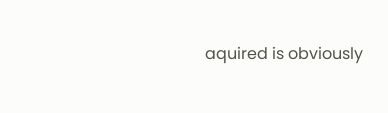aquired is obviously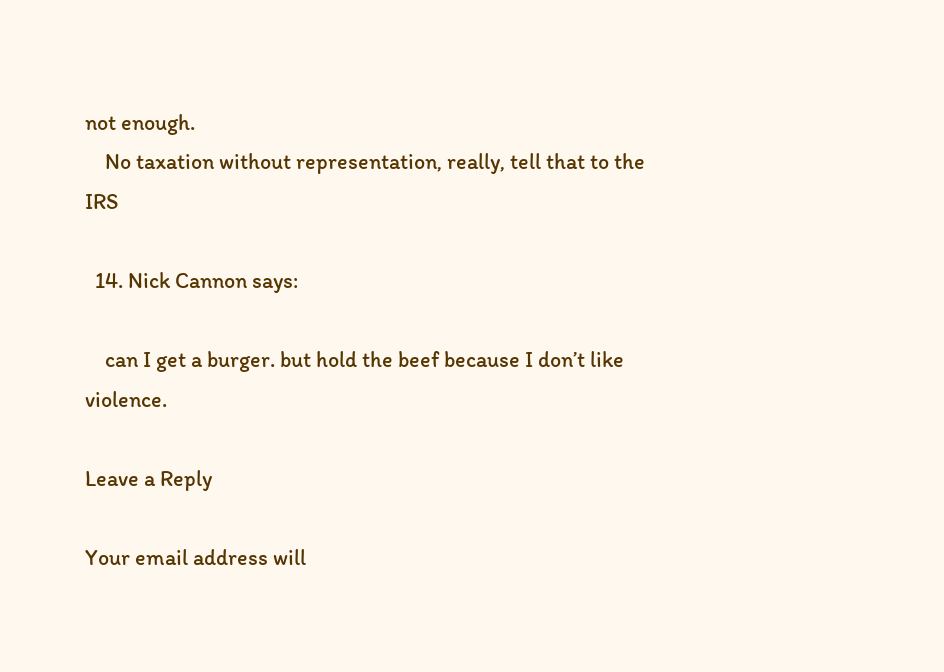not enough.
    No taxation without representation, really, tell that to the IRS

  14. Nick Cannon says:

    can I get a burger. but hold the beef because I don’t like violence.

Leave a Reply

Your email address will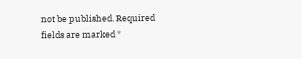not be published. Required fields are marked *